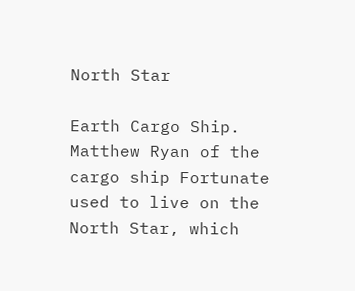North Star

Earth Cargo Ship. Matthew Ryan of the cargo ship Fortunate used to live on the North Star, which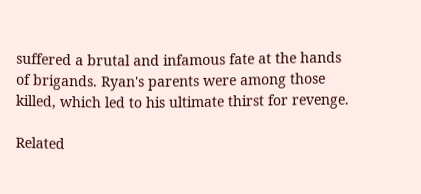suffered a brutal and infamous fate at the hands of brigands. Ryan's parents were among those killed, which led to his ultimate thirst for revenge.

Related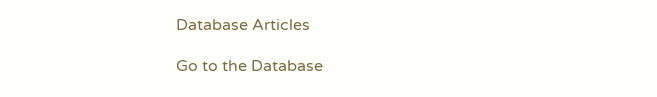Database Articles

Go to the Database